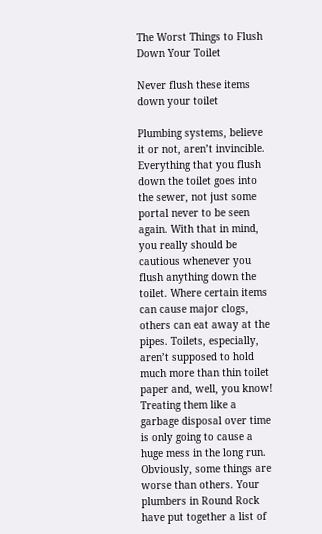The Worst Things to Flush Down Your Toilet

Never flush these items down your toilet

Plumbing systems, believe it or not, aren’t invincible. Everything that you flush down the toilet goes into the sewer, not just some portal never to be seen again. With that in mind, you really should be cautious whenever you flush anything down the toilet. Where certain items can cause major clogs, others can eat away at the pipes. Toilets, especially, aren’t supposed to hold much more than thin toilet paper and, well, you know! Treating them like a garbage disposal over time is only going to cause a huge mess in the long run. Obviously, some things are worse than others. Your plumbers in Round Rock have put together a list of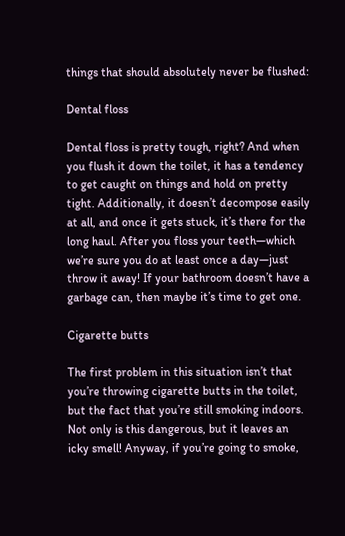things that should absolutely never be flushed:

Dental floss

Dental floss is pretty tough, right? And when you flush it down the toilet, it has a tendency to get caught on things and hold on pretty tight. Additionally, it doesn’t decompose easily at all, and once it gets stuck, it’s there for the long haul. After you floss your teeth—which we’re sure you do at least once a day—just throw it away! If your bathroom doesn’t have a garbage can, then maybe it’s time to get one.

Cigarette butts

The first problem in this situation isn’t that you’re throwing cigarette butts in the toilet, but the fact that you’re still smoking indoors. Not only is this dangerous, but it leaves an icky smell! Anyway, if you’re going to smoke,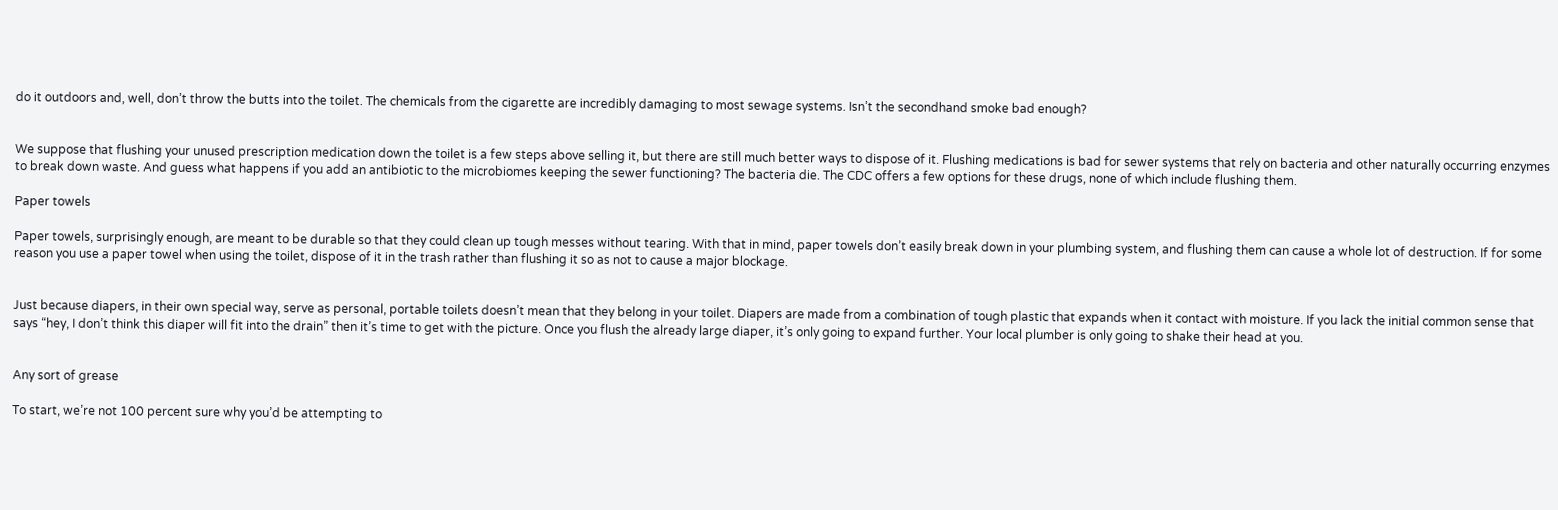do it outdoors and, well, don’t throw the butts into the toilet. The chemicals from the cigarette are incredibly damaging to most sewage systems. Isn’t the secondhand smoke bad enough?


We suppose that flushing your unused prescription medication down the toilet is a few steps above selling it, but there are still much better ways to dispose of it. Flushing medications is bad for sewer systems that rely on bacteria and other naturally occurring enzymes to break down waste. And guess what happens if you add an antibiotic to the microbiomes keeping the sewer functioning? The bacteria die. The CDC offers a few options for these drugs, none of which include flushing them.

Paper towels

Paper towels, surprisingly enough, are meant to be durable so that they could clean up tough messes without tearing. With that in mind, paper towels don’t easily break down in your plumbing system, and flushing them can cause a whole lot of destruction. If for some reason you use a paper towel when using the toilet, dispose of it in the trash rather than flushing it so as not to cause a major blockage.


Just because diapers, in their own special way, serve as personal, portable toilets doesn’t mean that they belong in your toilet. Diapers are made from a combination of tough plastic that expands when it contact with moisture. If you lack the initial common sense that says “hey, I don’t think this diaper will fit into the drain” then it’s time to get with the picture. Once you flush the already large diaper, it’s only going to expand further. Your local plumber is only going to shake their head at you.


Any sort of grease

To start, we’re not 100 percent sure why you’d be attempting to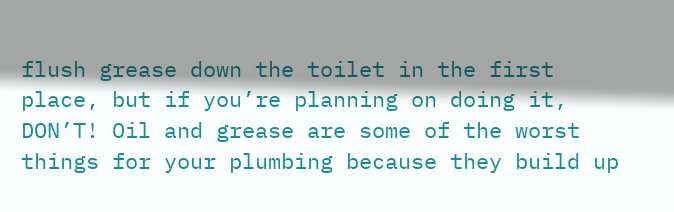flush grease down the toilet in the first place, but if you’re planning on doing it, DON’T! Oil and grease are some of the worst things for your plumbing because they build up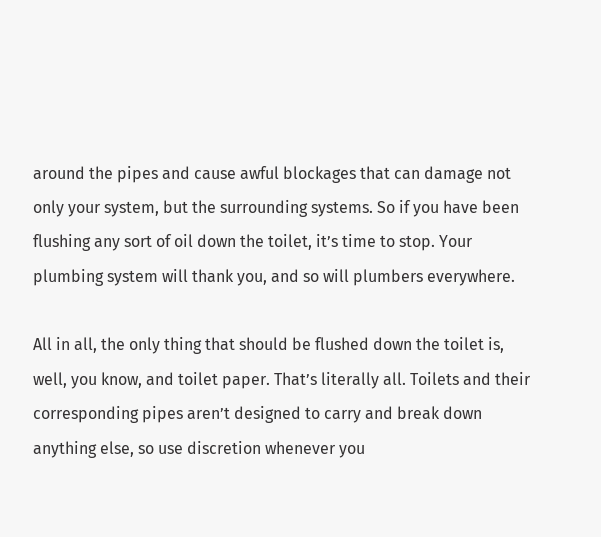around the pipes and cause awful blockages that can damage not only your system, but the surrounding systems. So if you have been flushing any sort of oil down the toilet, it’s time to stop. Your plumbing system will thank you, and so will plumbers everywhere.

All in all, the only thing that should be flushed down the toilet is, well, you know, and toilet paper. That’s literally all. Toilets and their corresponding pipes aren’t designed to carry and break down anything else, so use discretion whenever you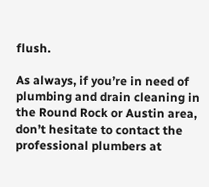flush.

As always, if you’re in need of plumbing and drain cleaning in the Round Rock or Austin area, don’t hesitate to contact the professional plumbers at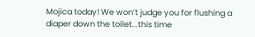Mojica today! We won’t judge you for flushing a diaper down the toilet...this time